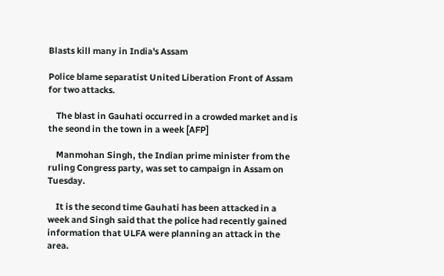Blasts kill many in India's Assam

Police blame separatist United Liberation Front of Assam for two attacks.

    The blast in Gauhati occurred in a crowded market and is the seond in the town in a week [AFP]

    Manmohan Singh, the Indian prime minister from the ruling Congress party, was set to campaign in Assam on Tuesday.

    It is the second time Gauhati has been attacked in a week and Singh said that the police had recently gained information that ULFA were planning an attack in the area.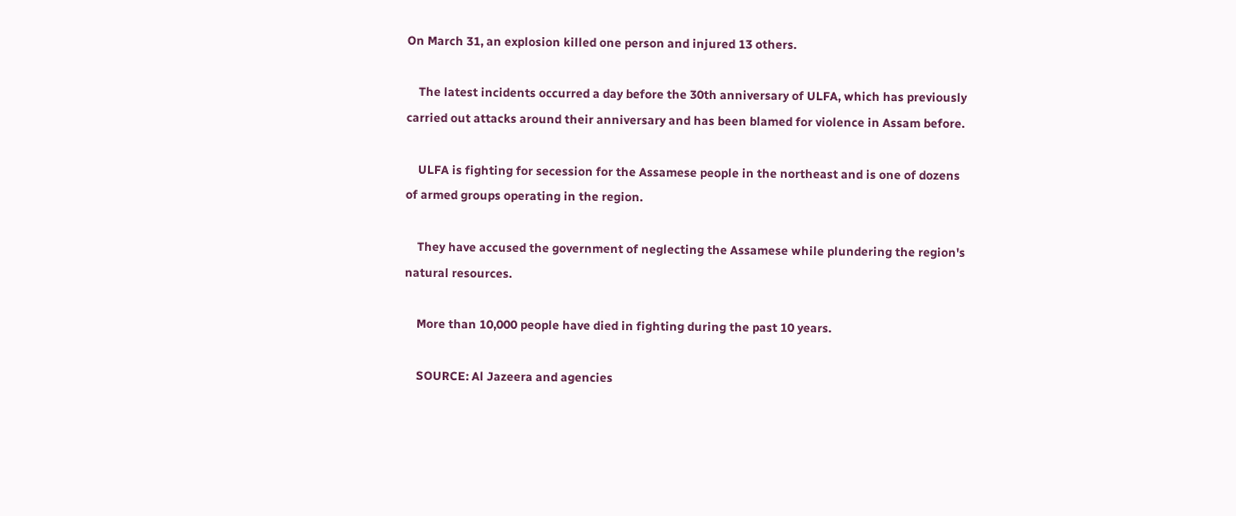On March 31, an explosion killed one person and injured 13 others.

    The latest incidents occurred a day before the 30th anniversary of ULFA, which has previously carried out attacks around their anniversary and has been blamed for violence in Assam before.

    ULFA is fighting for secession for the Assamese people in the northeast and is one of dozens of armed groups operating in the region.

    They have accused the government of neglecting the Assamese while plundering the region's natural resources.

    More than 10,000 people have died in fighting during the past 10 years.

    SOURCE: Al Jazeera and agencies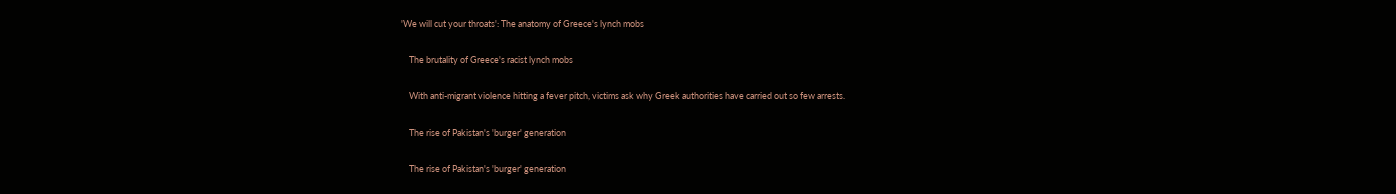'We will cut your throats': The anatomy of Greece's lynch mobs

    The brutality of Greece's racist lynch mobs

    With anti-migrant violence hitting a fever pitch, victims ask why Greek authorities have carried out so few arrests.

    The rise of Pakistan's 'burger' generation

    The rise of Pakistan's 'burger' generation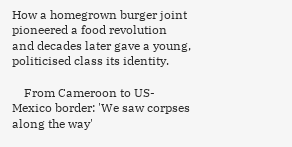How a homegrown burger joint pioneered a food revolution and decades later gave a young, politicised class its identity.

    From Cameroon to US-Mexico border: 'We saw corpses along the way'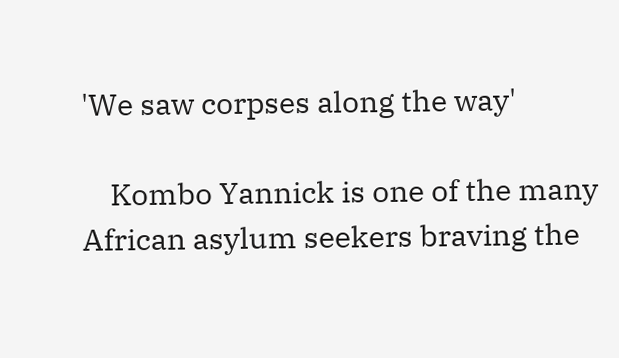'We saw corpses along the way'

    Kombo Yannick is one of the many African asylum seekers braving the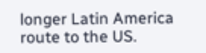longer Latin America route to the US.